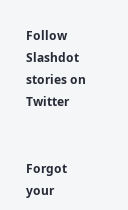Follow Slashdot stories on Twitter


Forgot your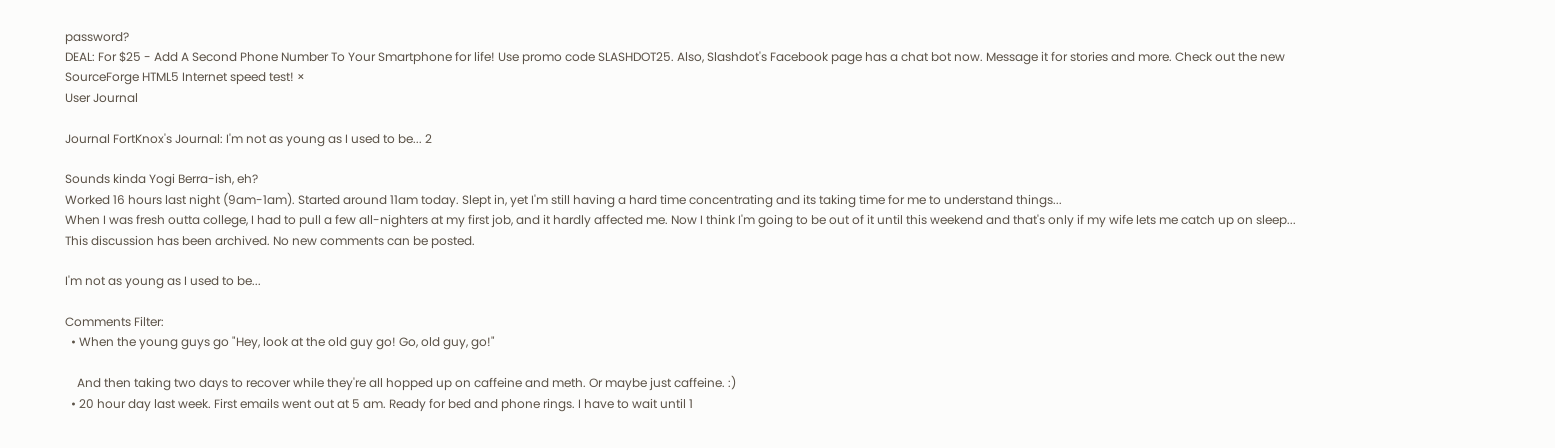password?
DEAL: For $25 - Add A Second Phone Number To Your Smartphone for life! Use promo code SLASHDOT25. Also, Slashdot's Facebook page has a chat bot now. Message it for stories and more. Check out the new SourceForge HTML5 Internet speed test! ×
User Journal

Journal FortKnox's Journal: I'm not as young as I used to be... 2

Sounds kinda Yogi Berra-ish, eh?
Worked 16 hours last night (9am-1am). Started around 11am today. Slept in, yet I'm still having a hard time concentrating and its taking time for me to understand things...
When I was fresh outta college, I had to pull a few all-nighters at my first job, and it hardly affected me. Now I think I'm going to be out of it until this weekend and that's only if my wife lets me catch up on sleep...
This discussion has been archived. No new comments can be posted.

I'm not as young as I used to be...

Comments Filter:
  • When the young guys go "Hey, look at the old guy go! Go, old guy, go!"

    And then taking two days to recover while they're all hopped up on caffeine and meth. Or maybe just caffeine. :)
  • 20 hour day last week. First emails went out at 5 am. Ready for bed and phone rings. I have to wait until 1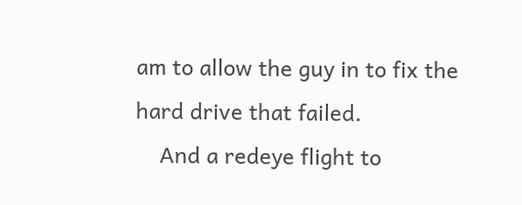am to allow the guy in to fix the hard drive that failed.
    And a redeye flight to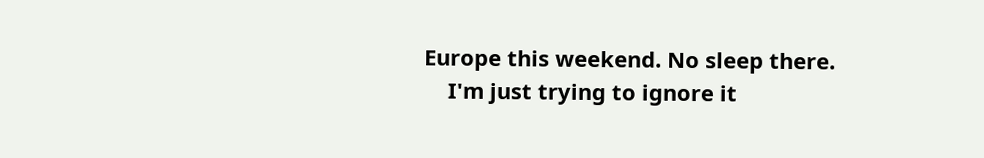Europe this weekend. No sleep there.
    I'm just trying to ignore it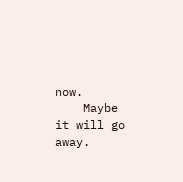now.
    Maybe it will go away.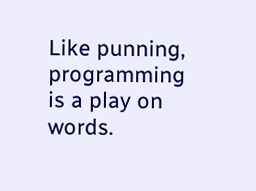Like punning, programming is a play on words.